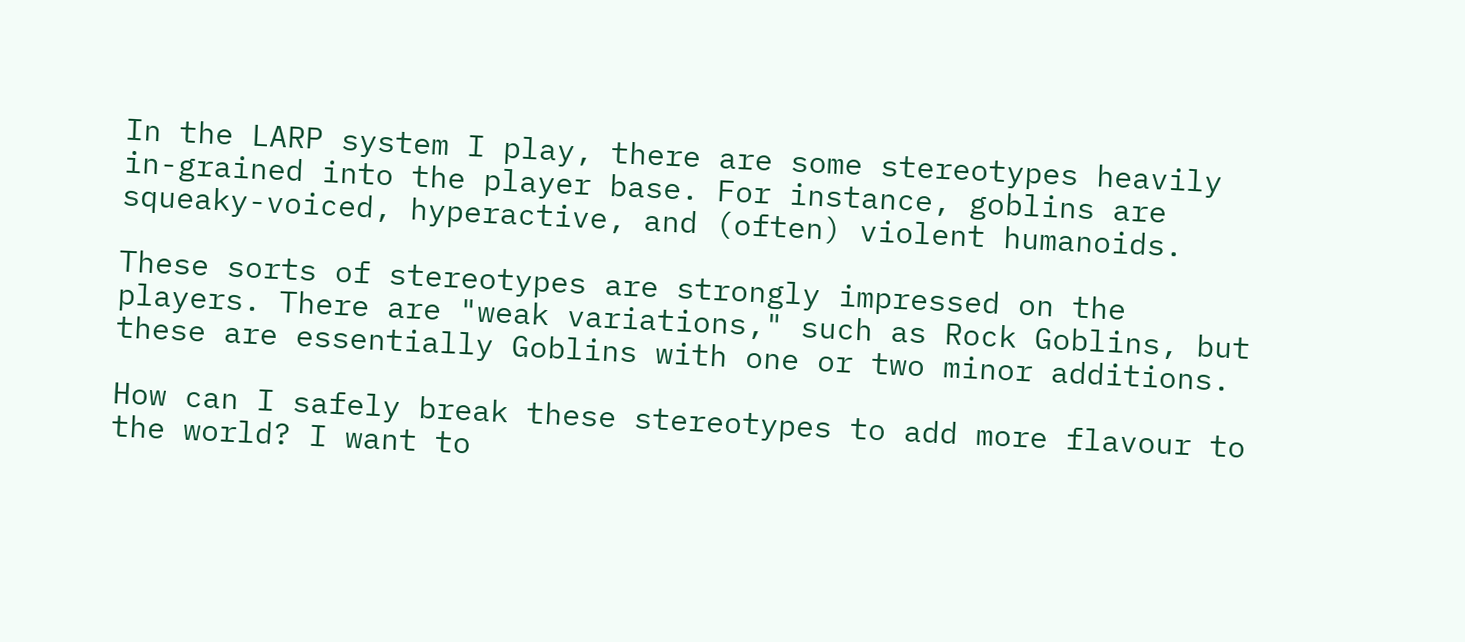In the LARP system I play, there are some stereotypes heavily in-grained into the player base. For instance, goblins are squeaky-voiced, hyperactive, and (often) violent humanoids.

These sorts of stereotypes are strongly impressed on the players. There are "weak variations," such as Rock Goblins, but these are essentially Goblins with one or two minor additions.

How can I safely break these stereotypes to add more flavour to the world? I want to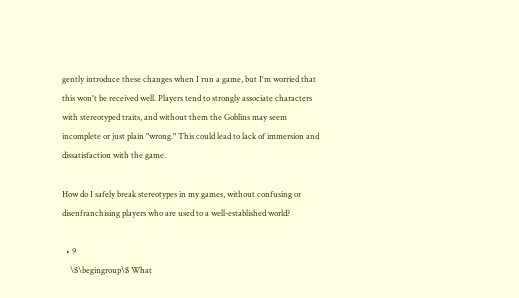gently introduce these changes when I run a game, but I'm worried that this won't be received well. Players tend to strongly associate characters with stereotyped traits, and without them the Goblins may seem incomplete or just plain "wrong." This could lead to lack of immersion and dissatisfaction with the game.

How do I safely break stereotypes in my games, without confusing or disenfranchising players who are used to a well-established world?

  • 9
    \$\begingroup\$ What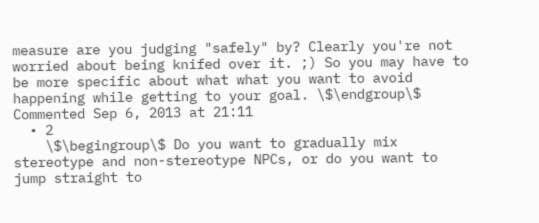measure are you judging "safely" by? Clearly you're not worried about being knifed over it. ;) So you may have to be more specific about what what you want to avoid happening while getting to your goal. \$\endgroup\$ Commented Sep 6, 2013 at 21:11
  • 2
    \$\begingroup\$ Do you want to gradually mix stereotype and non-stereotype NPCs, or do you want to jump straight to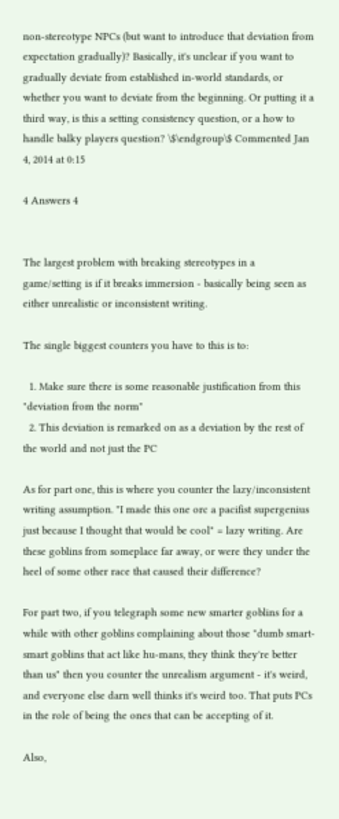non-stereotype NPCs (but want to introduce that deviation from expectation gradually)? Basically, it's unclear if you want to gradually deviate from established in-world standards, or whether you want to deviate from the beginning. Or putting it a third way, is this a setting consistency question, or a how to handle balky players question? \$\endgroup\$ Commented Jan 4, 2014 at 0:15

4 Answers 4


The largest problem with breaking stereotypes in a game/setting is if it breaks immersion - basically being seen as either unrealistic or inconsistent writing.

The single biggest counters you have to this is to:

  1. Make sure there is some reasonable justification from this "deviation from the norm"
  2. This deviation is remarked on as a deviation by the rest of the world and not just the PC

As for part one, this is where you counter the lazy/inconsistent writing assumption. "I made this one orc a pacifist supergenius just because I thought that would be cool" = lazy writing. Are these goblins from someplace far away, or were they under the heel of some other race that caused their difference?

For part two, if you telegraph some new smarter goblins for a while with other goblins complaining about those "dumb smart-smart goblins that act like hu-mans, they think they're better than us" then you counter the unrealism argument - it's weird, and everyone else darn well thinks it's weird too. That puts PCs in the role of being the ones that can be accepting of it.

Also,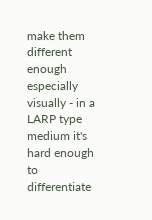make them different enough especially visually - in a LARP type medium it's hard enough to differentiate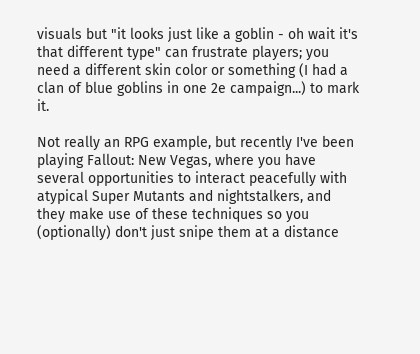visuals but "it looks just like a goblin - oh wait it's that different type" can frustrate players; you need a different skin color or something (I had a clan of blue goblins in one 2e campaign...) to mark it.

Not really an RPG example, but recently I've been playing Fallout: New Vegas, where you have several opportunities to interact peacefully with atypical Super Mutants and nightstalkers, and they make use of these techniques so you (optionally) don't just snipe them at a distance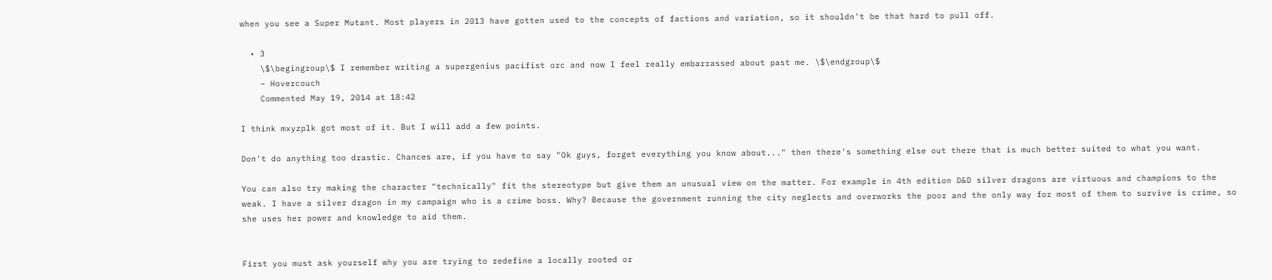when you see a Super Mutant. Most players in 2013 have gotten used to the concepts of factions and variation, so it shouldn't be that hard to pull off.

  • 3
    \$\begingroup\$ I remember writing a supergenius pacifist orc and now I feel really embarrassed about past me. \$\endgroup\$
    – Hovercouch
    Commented May 19, 2014 at 18:42

I think mxyzplk got most of it. But I will add a few points.

Don't do anything too drastic. Chances are, if you have to say "Ok guys, forget everything you know about..." then there's something else out there that is much better suited to what you want.

You can also try making the character "technically" fit the stereotype but give them an unusual view on the matter. For example in 4th edition D&D silver dragons are virtuous and champions to the weak. I have a silver dragon in my campaign who is a crime boss. Why? Because the government running the city neglects and overworks the poor and the only way for most of them to survive is crime, so she uses her power and knowledge to aid them.


First you must ask yourself why you are trying to redefine a locally rooted or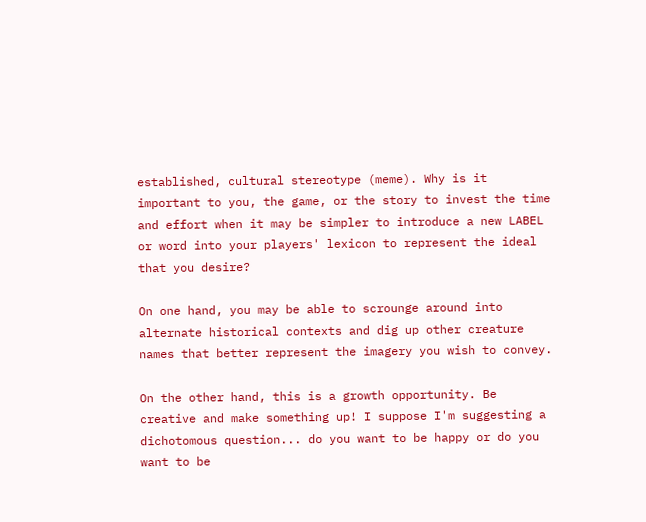established, cultural stereotype (meme). Why is it important to you, the game, or the story to invest the time and effort when it may be simpler to introduce a new LABEL or word into your players' lexicon to represent the ideal that you desire?

On one hand, you may be able to scrounge around into alternate historical contexts and dig up other creature names that better represent the imagery you wish to convey.

On the other hand, this is a growth opportunity. Be creative and make something up! I suppose I'm suggesting a dichotomous question... do you want to be happy or do you want to be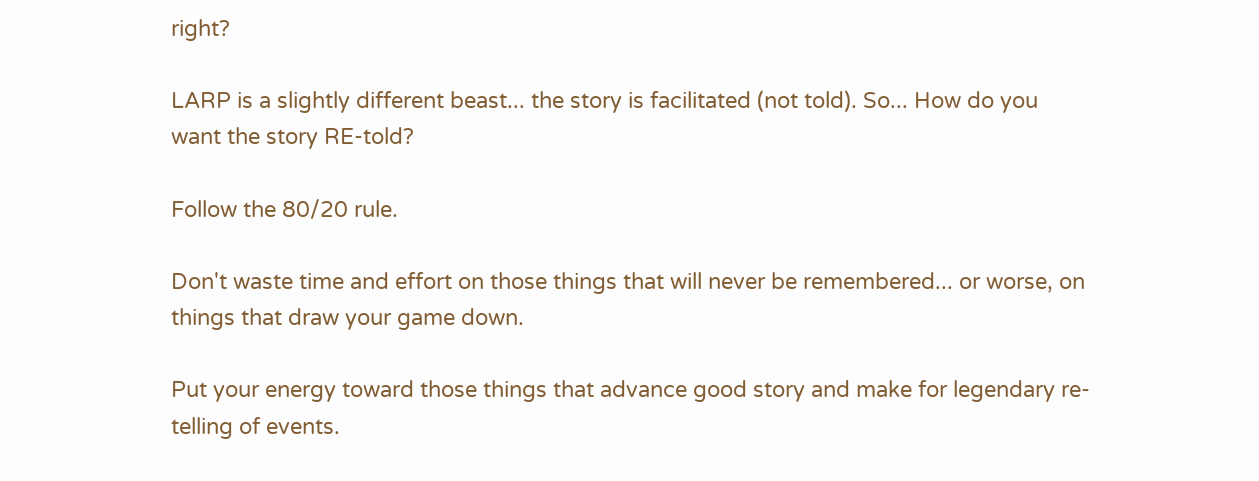right?

LARP is a slightly different beast... the story is facilitated (not told). So... How do you want the story RE-told?

Follow the 80/20 rule.

Don't waste time and effort on those things that will never be remembered... or worse, on things that draw your game down.

Put your energy toward those things that advance good story and make for legendary re-telling of events.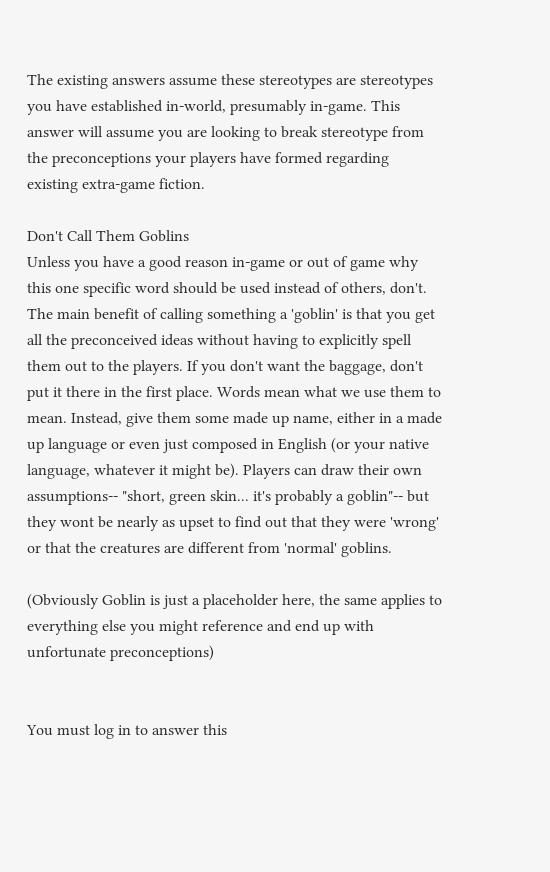The existing answers assume these stereotypes are stereotypes you have established in-world, presumably in-game. This answer will assume you are looking to break stereotype from the preconceptions your players have formed regarding existing extra-game fiction.

Don't Call Them Goblins
Unless you have a good reason in-game or out of game why this one specific word should be used instead of others, don't. The main benefit of calling something a 'goblin' is that you get all the preconceived ideas without having to explicitly spell them out to the players. If you don't want the baggage, don't put it there in the first place. Words mean what we use them to mean. Instead, give them some made up name, either in a made up language or even just composed in English (or your native language, whatever it might be). Players can draw their own assumptions-- "short, green skin... it's probably a goblin"-- but they wont be nearly as upset to find out that they were 'wrong' or that the creatures are different from 'normal' goblins.

(Obviously Goblin is just a placeholder here, the same applies to everything else you might reference and end up with unfortunate preconceptions)


You must log in to answer this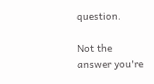question.

Not the answer you're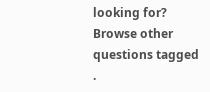looking for? Browse other questions tagged .